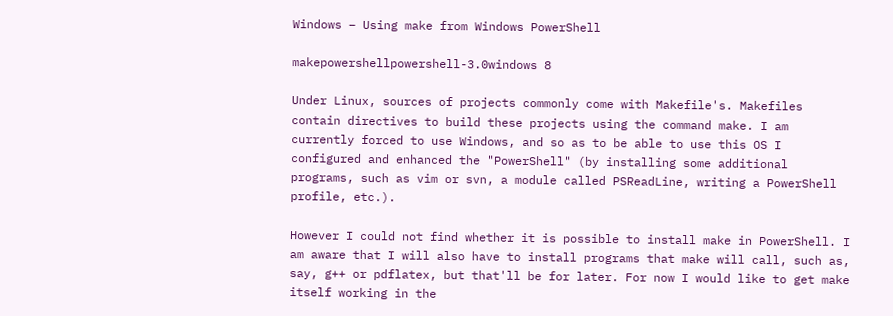Windows – Using make from Windows PowerShell

makepowershellpowershell-3.0windows 8

Under Linux, sources of projects commonly come with Makefile's. Makefiles contain directives to build these projects using the command make. I am currently forced to use Windows, and so as to be able to use this OS I configured and enhanced the "PowerShell" (by installing some additional programs, such as vim or svn, a module called PSReadLine, writing a PowerShell profile, etc.).

However I could not find whether it is possible to install make in PowerShell. I am aware that I will also have to install programs that make will call, such as, say, g++ or pdflatex, but that'll be for later. For now I would like to get make itself working in the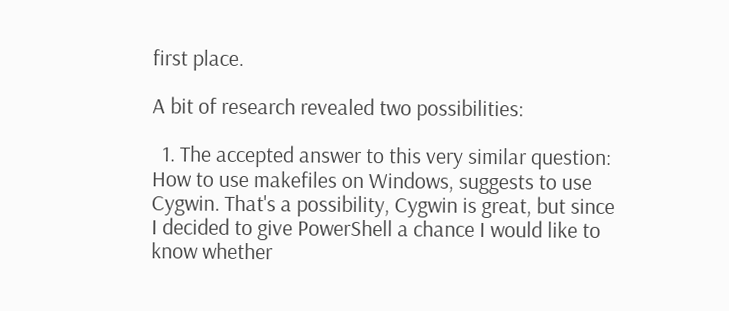first place.

A bit of research revealed two possibilities:

  1. The accepted answer to this very similar question: How to use makefiles on Windows, suggests to use Cygwin. That's a possibility, Cygwin is great, but since I decided to give PowerShell a chance I would like to know whether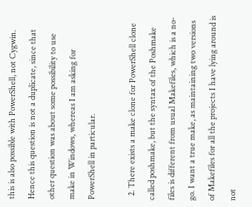this is also possible with PowerShell, not Cygwin. Hence this question is not a duplicate, since that other question was about some possibility to use make in Windows, whereas I am asking for PowerShell in particular.

  2. There exists a make clone for PowerShell clone called poshmake, but the syntax of the Poshmake files is different from usual Makefiles, which is a no-go. I want a true make, as maintaining two versions of Makefiles for all the projects I have lying around is not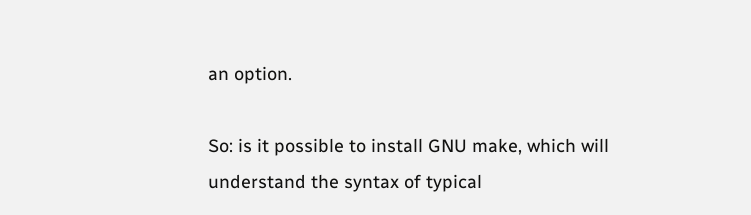an option.

So: is it possible to install GNU make, which will understand the syntax of typical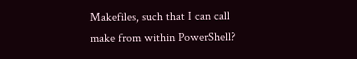Makefiles, such that I can call make from within PowerShell?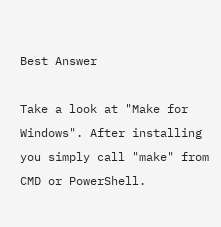Best Answer

Take a look at "Make for Windows". After installing you simply call "make" from CMD or PowerShell.